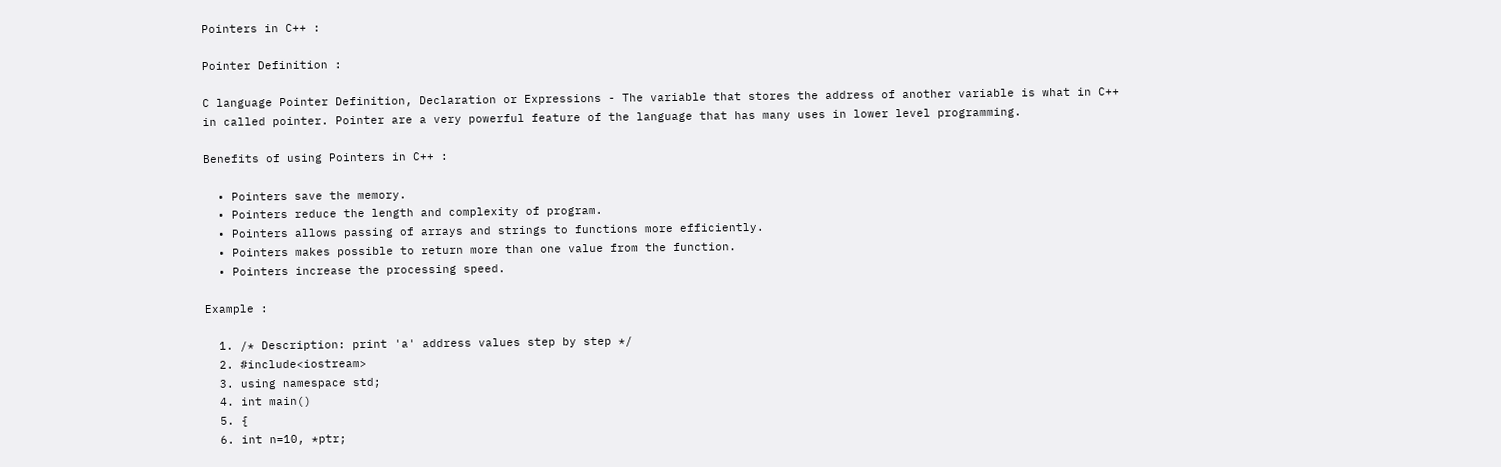Pointers in C++ :

Pointer Definition :

C language Pointer Definition, Declaration or Expressions - The variable that stores the address of another variable is what in C++ in called pointer. Pointer are a very powerful feature of the language that has many uses in lower level programming.

Benefits of using Pointers in C++ :

  • Pointers save the memory.
  • Pointers reduce the length and complexity of program.
  • Pointers allows passing of arrays and strings to functions more efficiently.
  • Pointers makes possible to return more than one value from the function.
  • Pointers increase the processing speed.

Example :

  1. /* Description: print 'a' address values step by step */
  2. #include<iostream>
  3. using namespace std;
  4. int main()
  5. {
  6. int n=10, *ptr;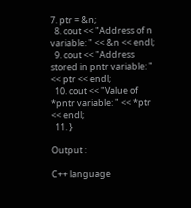7. ptr = &n;
  8. cout << "Address of n variable: " << &n << endl;
  9. cout << "Address stored in pntr variable: " << ptr << endl;
  10. cout << "Value of *pntr variable: " << *ptr << endl;
  11. }

Output :

C++ language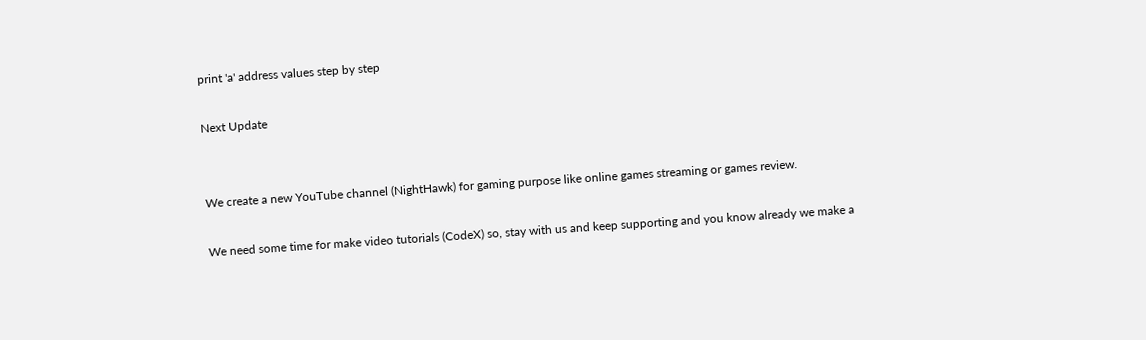print 'a' address values step by step

Next Update


We create a new YouTube channel (NightHawk) for gaming purpose like online games streaming or games review.

We need some time for make video tutorials (CodeX) so, stay with us and keep supporting and you know already we make a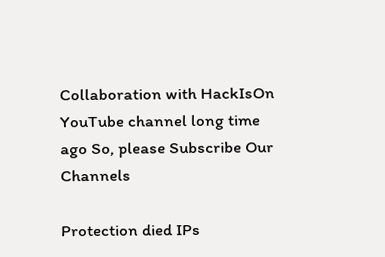Collaboration with HackIsOn YouTube channel long time ago So, please Subscribe Our Channels

Protection died IPs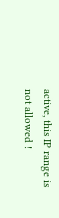active, this IP range is not allowed !